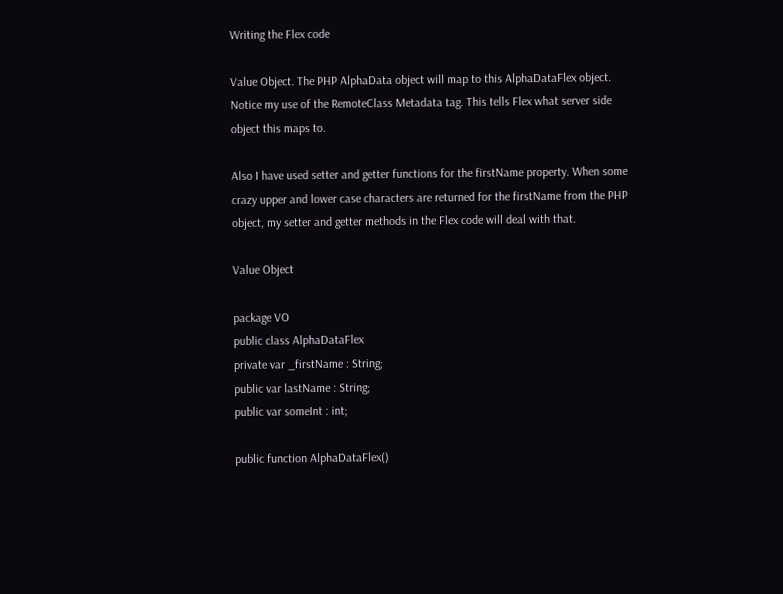Writing the Flex code

Value Object. The PHP AlphaData object will map to this AlphaDataFlex object. Notice my use of the RemoteClass Metadata tag. This tells Flex what server side object this maps to.

Also I have used setter and getter functions for the firstName property. When some crazy upper and lower case characters are returned for the firstName from the PHP object, my setter and getter methods in the Flex code will deal with that.

Value Object

package VO
public class AlphaDataFlex
private var _firstName : String;
public var lastName : String;
public var someInt : int;

public function AlphaDataFlex()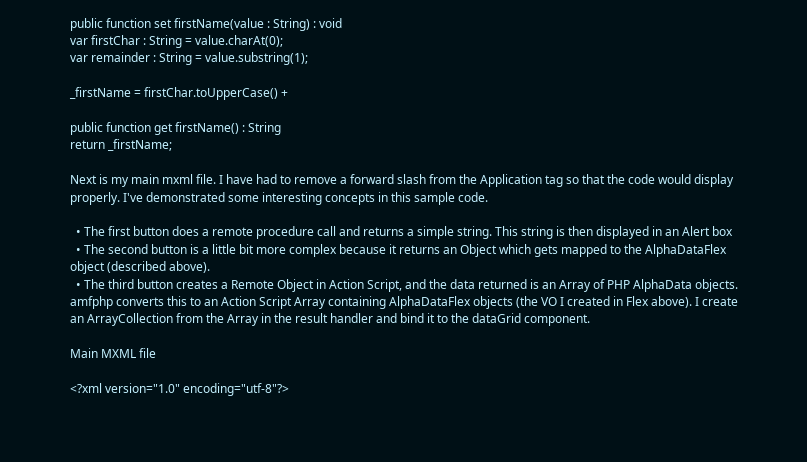public function set firstName(value : String) : void
var firstChar : String = value.charAt(0);
var remainder : String = value.substring(1);

_firstName = firstChar.toUpperCase() +

public function get firstName() : String
return _firstName;

Next is my main mxml file. I have had to remove a forward slash from the Application tag so that the code would display properly. I've demonstrated some interesting concepts in this sample code.

  • The first button does a remote procedure call and returns a simple string. This string is then displayed in an Alert box
  • The second button is a little bit more complex because it returns an Object which gets mapped to the AlphaDataFlex object (described above).
  • The third button creates a Remote Object in Action Script, and the data returned is an Array of PHP AlphaData objects. amfphp converts this to an Action Script Array containing AlphaDataFlex objects (the VO I created in Flex above). I create an ArrayCollection from the Array in the result handler and bind it to the dataGrid component.

Main MXML file

<?xml version="1.0" encoding="utf-8"?>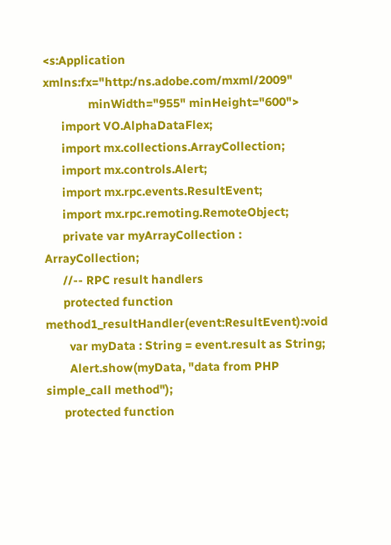<s:Application xmlns:fx="http:/ns.adobe.com/mxml/2009"
               minWidth="955" minHeight="600">
      import VO.AlphaDataFlex;
      import mx.collections.ArrayCollection;
      import mx.controls.Alert;
      import mx.rpc.events.ResultEvent;
      import mx.rpc.remoting.RemoteObject;
      private var myArrayCollection : ArrayCollection;
      //-- RPC result handlers
      protected function method1_resultHandler(event:ResultEvent):void
        var myData : String = event.result as String;
        Alert.show(myData, "data from PHP simple_call method");
      protected function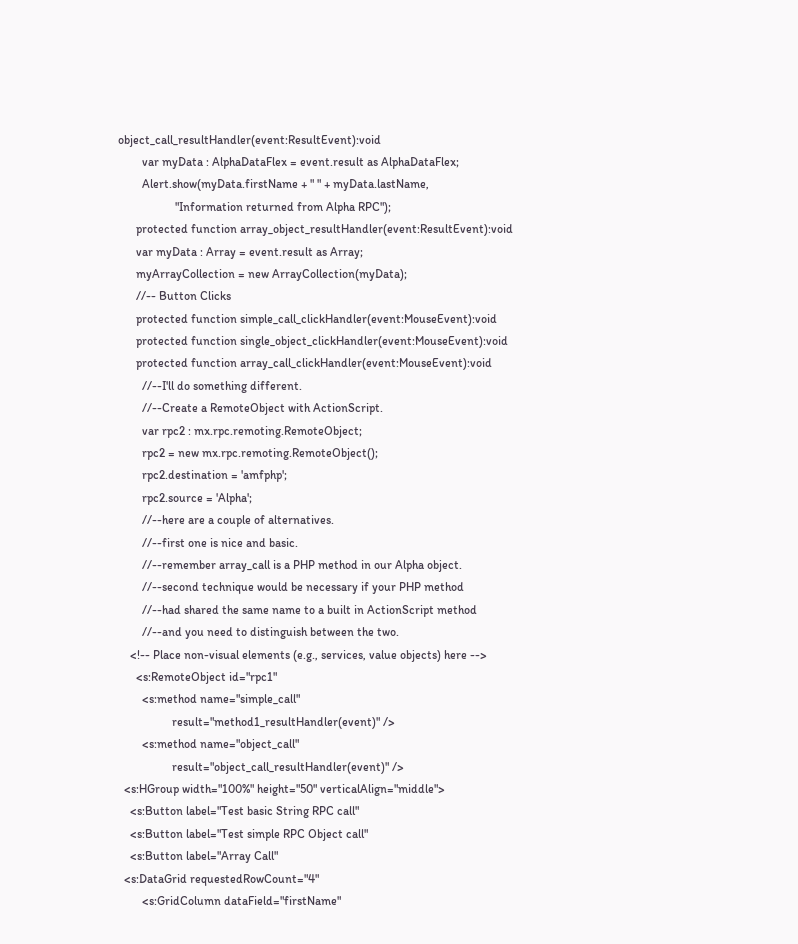object_call_resultHandler(event:ResultEvent):void
        var myData : AlphaDataFlex = event.result as AlphaDataFlex;
        Alert.show(myData.firstName + " " + myData.lastName,
                   "Information returned from Alpha RPC");
      protected function array_object_resultHandler(event:ResultEvent):void
      var myData : Array = event.result as Array;
      myArrayCollection = new ArrayCollection(myData);
      //-- Button Clicks
      protected function simple_call_clickHandler(event:MouseEvent):void
      protected function single_object_clickHandler(event:MouseEvent):void
      protected function array_call_clickHandler(event:MouseEvent):void
        //--I'll do something different.
        //--Create a RemoteObject with ActionScript.
        var rpc2 : mx.rpc.remoting.RemoteObject;
        rpc2 = new mx.rpc.remoting.RemoteObject();
        rpc2.destination = 'amfphp';
        rpc2.source = 'Alpha';
        //--here are a couple of alternatives.
        //--first one is nice and basic.
        //--remember array_call is a PHP method in our Alpha object.
        //--second technique would be necessary if your PHP method
        //--had shared the same name to a built in ActionScript method
        //--and you need to distinguish between the two.
    <!-- Place non-visual elements (e.g., services, value objects) here -->
      <s:RemoteObject id="rpc1"
        <s:method name="simple_call"
                  result="method1_resultHandler(event)" />
        <s:method name="object_call"
                  result="object_call_resultHandler(event)" />
  <s:HGroup width="100%" height="50" verticalAlign="middle">
    <s:Button label="Test basic String RPC call"
    <s:Button label="Test simple RPC Object call"
    <s:Button label="Array Call"
  <s:DataGrid requestedRowCount="4"
        <s:GridColumn dataField="firstName"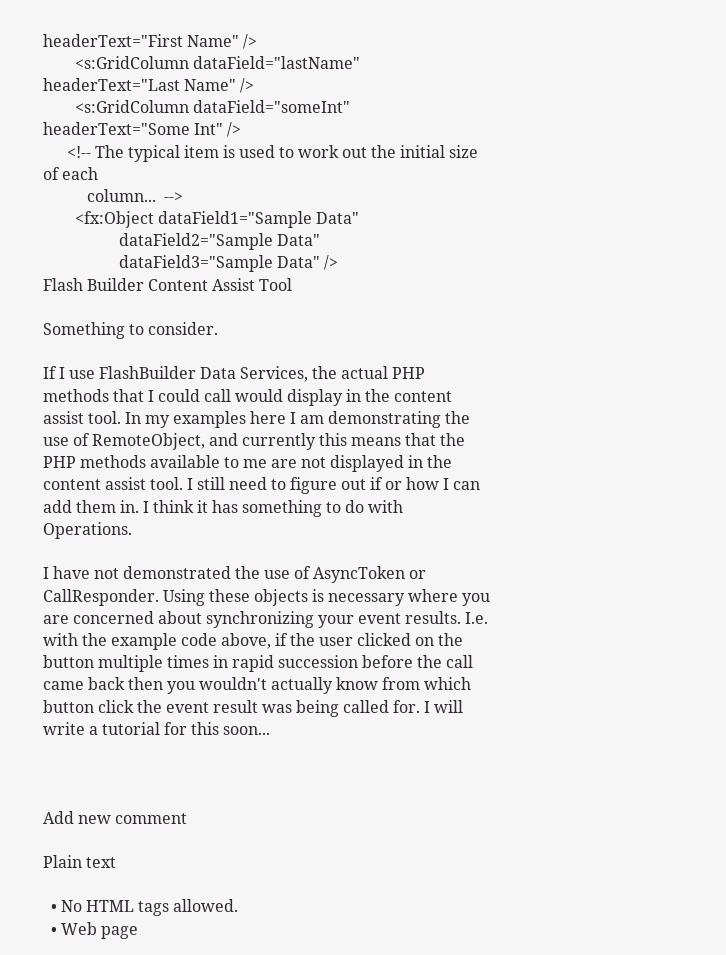headerText="First Name" />
        <s:GridColumn dataField="lastName" headerText="Last Name" />
        <s:GridColumn dataField="someInt" headerText="Some Int" />
      <!-- The typical item is used to work out the initial size of each
           column...  -->
        <fx:Object dataField1="Sample Data"
                   dataField2="Sample Data"
                   dataField3="Sample Data" />
Flash Builder Content Assist Tool

Something to consider.

If I use FlashBuilder Data Services, the actual PHP methods that I could call would display in the content assist tool. In my examples here I am demonstrating the use of RemoteObject, and currently this means that the PHP methods available to me are not displayed in the content assist tool. I still need to figure out if or how I can add them in. I think it has something to do with Operations.

I have not demonstrated the use of AsyncToken or CallResponder. Using these objects is necessary where you are concerned about synchronizing your event results. I.e. with the example code above, if the user clicked on the button multiple times in rapid succession before the call came back then you wouldn't actually know from which button click the event result was being called for. I will write a tutorial for this soon...



Add new comment

Plain text

  • No HTML tags allowed.
  • Web page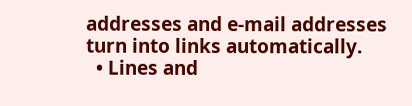addresses and e-mail addresses turn into links automatically.
  • Lines and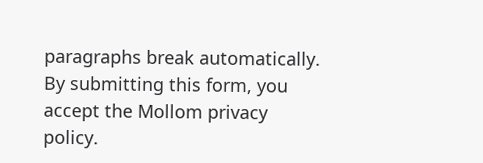paragraphs break automatically.
By submitting this form, you accept the Mollom privacy policy.